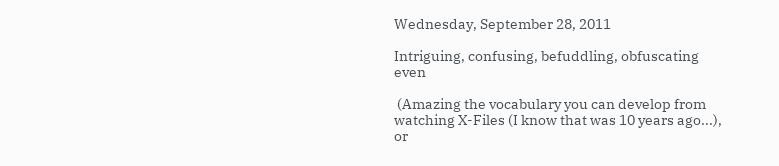Wednesday, September 28, 2011

Intriguing, confusing, befuddling, obfuscating even

 (Amazing the vocabulary you can develop from watching X-Files (I know that was 10 years ago...), or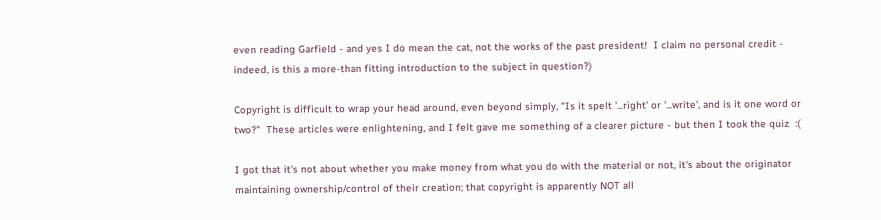even reading Garfield - and yes I do mean the cat, not the works of the past president!  I claim no personal credit - indeed, is this a more-than fitting introduction to the subject in question?)

Copyright is difficult to wrap your head around, even beyond simply, "Is it spelt '...right' or '...write', and is it one word or two?"  These articles were enlightening, and I felt gave me something of a clearer picture - but then I took the quiz  :(

I got that it's not about whether you make money from what you do with the material or not, it's about the originator maintaining ownership/control of their creation; that copyright is apparently NOT all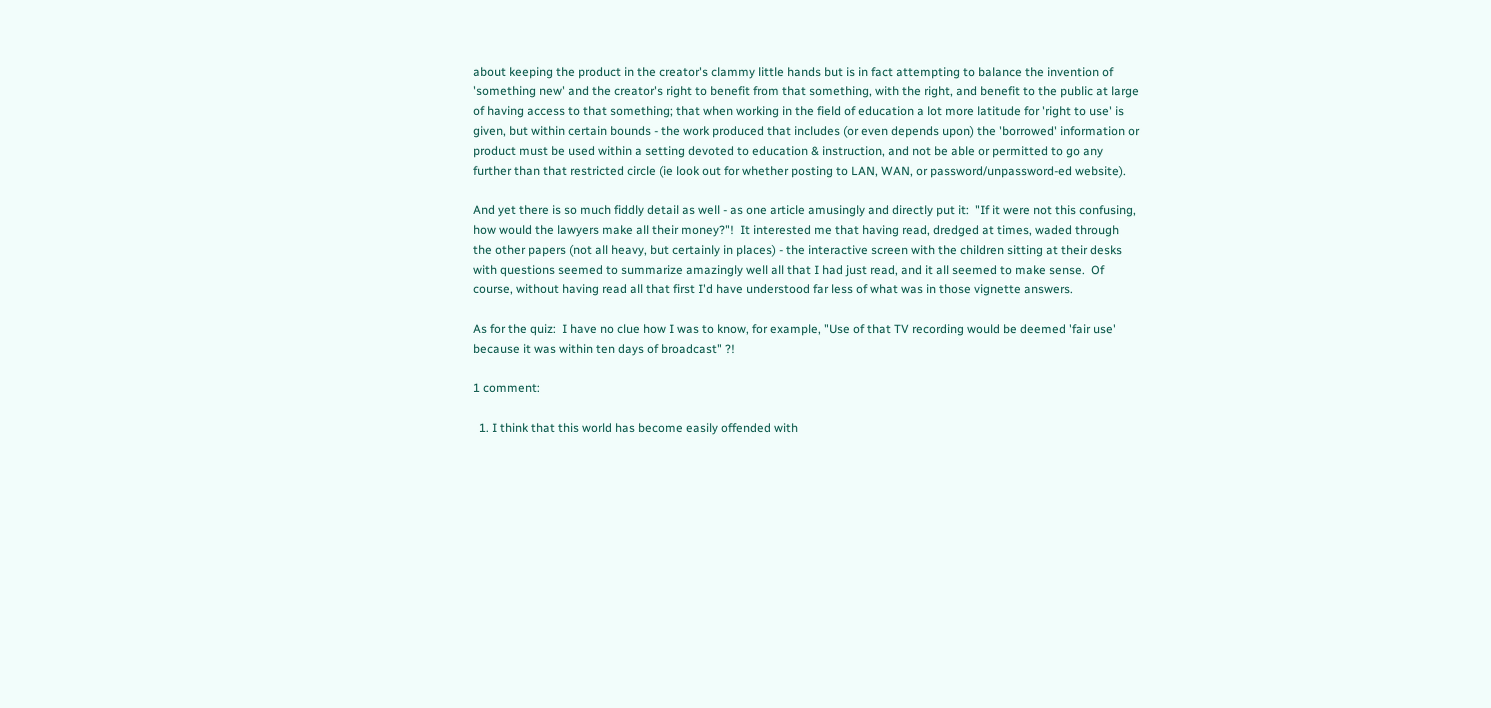about keeping the product in the creator's clammy little hands but is in fact attempting to balance the invention of 'something new' and the creator's right to benefit from that something, with the right, and benefit to the public at large of having access to that something; that when working in the field of education a lot more latitude for 'right to use' is given, but within certain bounds - the work produced that includes (or even depends upon) the 'borrowed' information or product must be used within a setting devoted to education & instruction, and not be able or permitted to go any further than that restricted circle (ie look out for whether posting to LAN, WAN, or password/unpassword-ed website).

And yet there is so much fiddly detail as well - as one article amusingly and directly put it:  "If it were not this confusing, how would the lawyers make all their money?"!  It interested me that having read, dredged at times, waded through the other papers (not all heavy, but certainly in places) - the interactive screen with the children sitting at their desks with questions seemed to summarize amazingly well all that I had just read, and it all seemed to make sense.  Of course, without having read all that first I'd have understood far less of what was in those vignette answers.

As for the quiz:  I have no clue how I was to know, for example, "Use of that TV recording would be deemed 'fair use' because it was within ten days of broadcast" ?!

1 comment:

  1. I think that this world has become easily offended with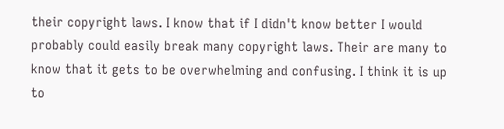their copyright laws. I know that if I didn't know better I would probably could easily break many copyright laws. Their are many to know that it gets to be overwhelming and confusing. I think it is up to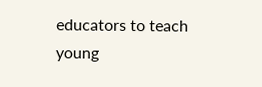educators to teach young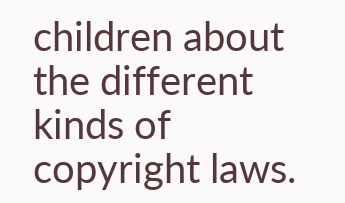children about the different kinds of copyright laws.